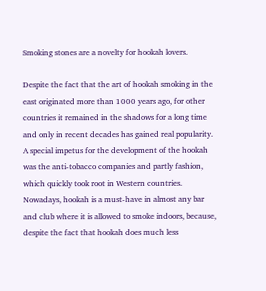Smoking stones are a novelty for hookah lovers.

Despite the fact that the art of hookah smoking in the east originated more than 1000 years ago, for other countries it remained in the shadows for a long time and only in recent decades has gained real popularity. A special impetus for the development of the hookah was the anti-tobacco companies and partly fashion, which quickly took root in Western countries. Nowadays, hookah is a must-have in almost any bar and club where it is allowed to smoke indoors, because, despite the fact that hookah does much less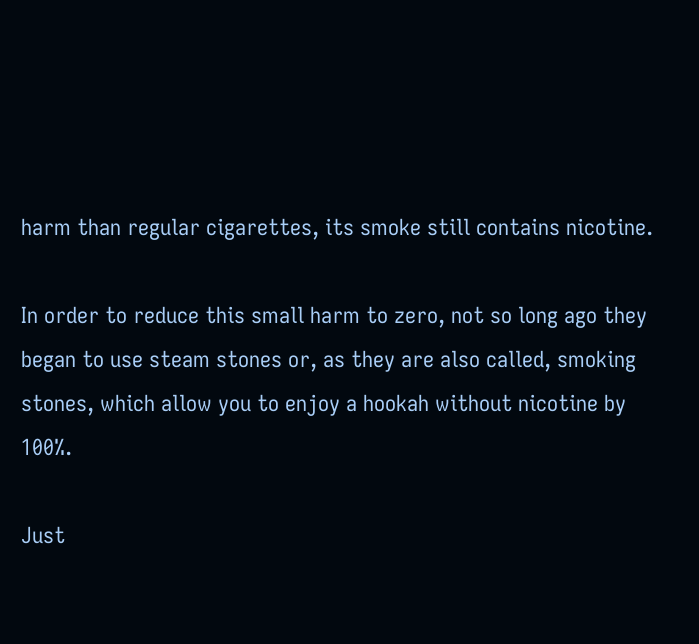harm than regular cigarettes, its smoke still contains nicotine.

In order to reduce this small harm to zero, not so long ago they began to use steam stones or, as they are also called, smoking stones, which allow you to enjoy a hookah without nicotine by 100%.

Just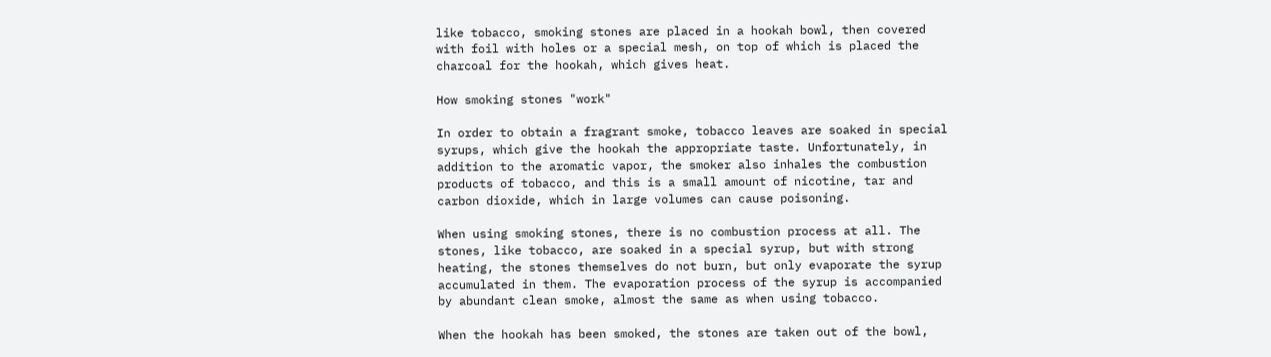like tobacco, smoking stones are placed in a hookah bowl, then covered with foil with holes or a special mesh, on top of which is placed the charcoal for the hookah, which gives heat.

How smoking stones "work"

In order to obtain a fragrant smoke, tobacco leaves are soaked in special syrups, which give the hookah the appropriate taste. Unfortunately, in addition to the aromatic vapor, the smoker also inhales the combustion products of tobacco, and this is a small amount of nicotine, tar and carbon dioxide, which in large volumes can cause poisoning.

When using smoking stones, there is no combustion process at all. The stones, like tobacco, are soaked in a special syrup, but with strong heating, the stones themselves do not burn, but only evaporate the syrup accumulated in them. The evaporation process of the syrup is accompanied by abundant clean smoke, almost the same as when using tobacco.

When the hookah has been smoked, the stones are taken out of the bowl,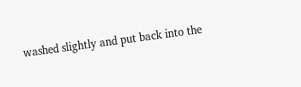washed slightly and put back into the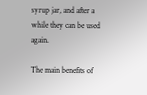syrup jar, and after a while they can be used again.

The main benefits of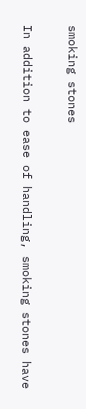smoking stones

In addition to ease of handling, smoking stones have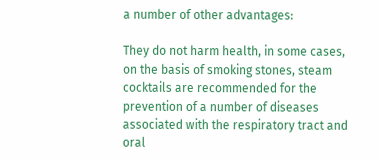a number of other advantages:

They do not harm health, in some cases, on the basis of smoking stones, steam cocktails are recommended for the prevention of a number of diseases associated with the respiratory tract and oral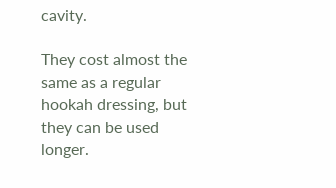cavity.

They cost almost the same as a regular hookah dressing, but they can be used longer.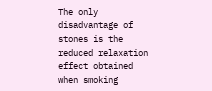The only disadvantage of stones is the reduced relaxation effect obtained when smoking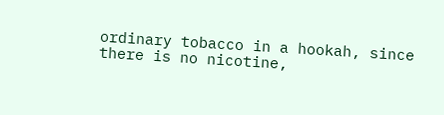ordinary tobacco in a hookah, since there is no nicotine,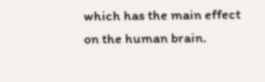which has the main effect on the human brain.